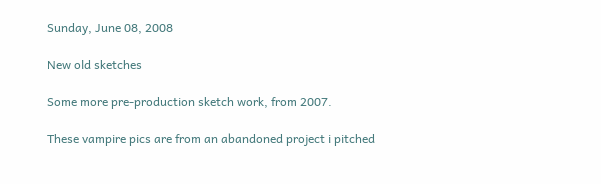Sunday, June 08, 2008

New old sketches

Some more pre-production sketch work, from 2007.

These vampire pics are from an abandoned project i pitched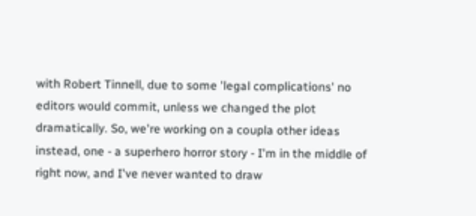with Robert Tinnell, due to some 'legal complications' no editors would commit, unless we changed the plot dramatically. So, we're working on a coupla other ideas instead, one - a superhero horror story - I'm in the middle of right now, and I've never wanted to draw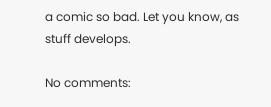a comic so bad. Let you know, as stuff develops.

No comments: